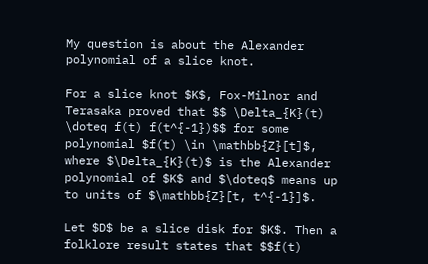My question is about the Alexander polynomial of a slice knot.

For a slice knot $K$, Fox-Milnor and Terasaka proved that $$ \Delta_{K}(t) \doteq f(t) f(t^{-1})$$ for some polynomial $f(t) \in \mathbb{Z}[t]$, where $\Delta_{K}(t)$ is the Alexander polynomial of $K$ and $\doteq$ means up to units of $\mathbb{Z}[t, t^{-1}]$.

Let $D$ be a slice disk for $K$. Then a folklore result states that $$f(t)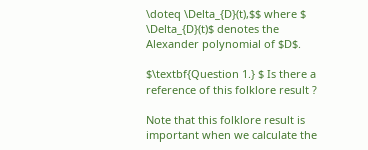\doteq \Delta_{D}(t),$$ where $ \Delta_{D}(t)$ denotes the Alexander polynomial of $D$.

$\textbf{Question 1.} $ Is there a reference of this folklore result ?

Note that this folklore result is important when we calculate the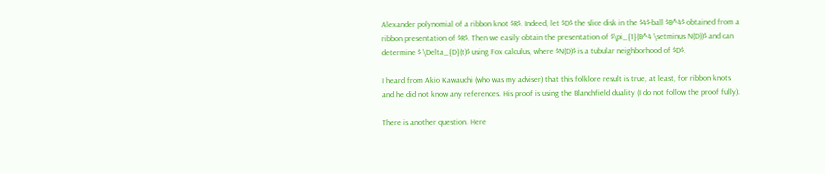Alexander polynomial of a ribbon knot $R$. Indeed, let $D$ the slice disk in the $4$-ball $B^4$ obtained from a ribbon presentation of $R$. Then we easily obtain the presentation of $\pi_{1}(B^4 \setminus N(D))$ and can determine $ \Delta_{D}(t)$ using Fox calculus, where $N(D)$ is a tubular neighborhood of $D$.

I heard from Akio Kawauchi (who was my adviser) that this folklore result is true, at least, for ribbon knots and he did not know any references. His proof is using the Blanchfield duality (I do not follow the proof fully).

There is another question. Here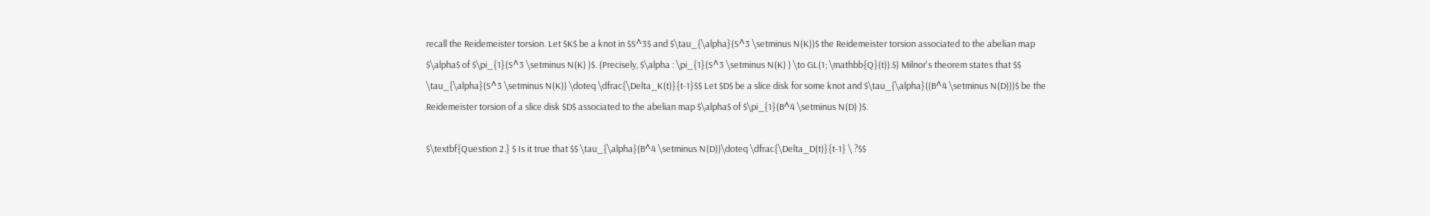recall the Reidemeister torsion. Let $K$ be a knot in $S^3$ and $\tau_{\alpha}(S^3 \setminus N(K))$ the Reidemeister torsion associated to the abelian map $\alpha$ of $\pi_{1}(S^3 \setminus N(K) )$. (Precisely, $\alpha : \pi_{1}(S^3 \setminus N(K) ) \to GL(1; \mathbb{Q}(t)).$) Milnor's theorem states that $$ \tau_{\alpha}(S^3 \setminus N(K)) \doteq \dfrac{\Delta_K(t)}{t-1}$$ Let $D$ be a slice disk for some knot and $\tau_{\alpha}((B^4 \setminus N(D)))$ be the Reidemeister torsion of a slice disk $D$ associated to the abelian map $\alpha$ of $\pi_{1}(B^4 \setminus N(D) )$.

$\textbf{Question 2.} $ Is it true that $$ \tau_{\alpha}(B^4 \setminus N(D))\doteq \dfrac{\Delta_D(t)}{t-1} \ ?$$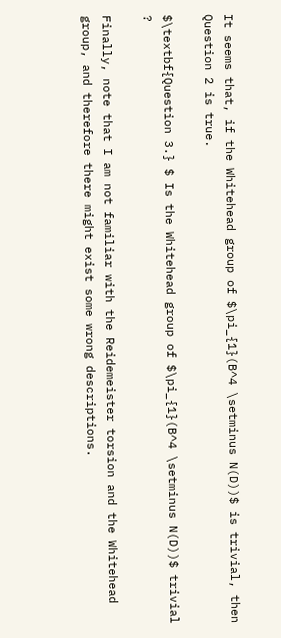It seems that, if the Whitehead group of $\pi_{1}(B^4 \setminus N(D))$ is trivial, then Question 2 is true.

$\textbf{Question 3.} $ Is the Whitehead group of $\pi_{1}(B^4 \setminus N(D))$ trivial ?

Finally, note that I am not familiar with the Reidemeister torsion and the Whitehead group, and therefore there might exist some wrong descriptions.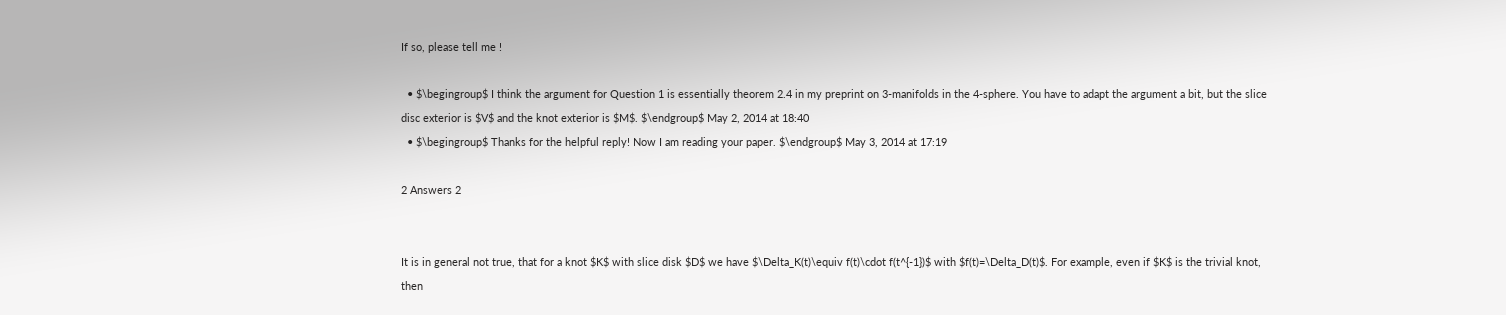If so, please tell me !

  • $\begingroup$ I think the argument for Question 1 is essentially theorem 2.4 in my preprint on 3-manifolds in the 4-sphere. You have to adapt the argument a bit, but the slice disc exterior is $V$ and the knot exterior is $M$. $\endgroup$ May 2, 2014 at 18:40
  • $\begingroup$ Thanks for the helpful reply! Now I am reading your paper. $\endgroup$ May 3, 2014 at 17:19

2 Answers 2


It is in general not true, that for a knot $K$ with slice disk $D$ we have $\Delta_K(t)\equiv f(t)\cdot f(t^{-1})$ with $f(t)=\Delta_D(t)$. For example, even if $K$ is the trivial knot, then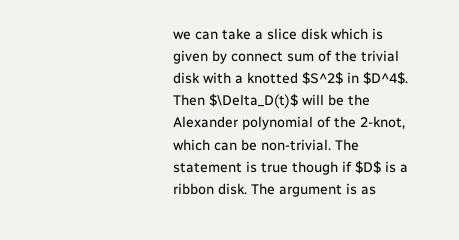we can take a slice disk which is given by connect sum of the trivial disk with a knotted $S^2$ in $D^4$. Then $\Delta_D(t)$ will be the Alexander polynomial of the 2-knot, which can be non-trivial. The statement is true though if $D$ is a ribbon disk. The argument is as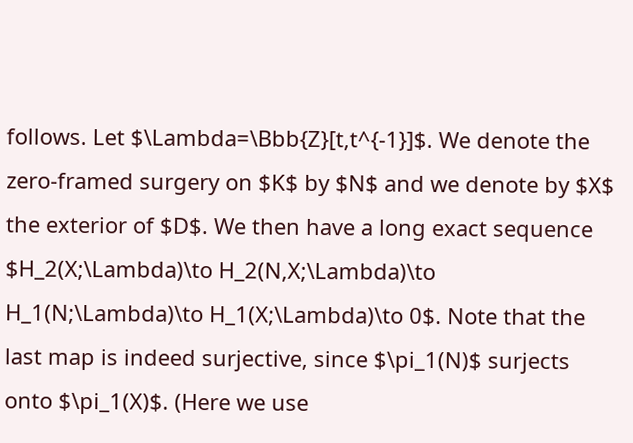follows. Let $\Lambda=\Bbb{Z}[t,t^{-1}]$. We denote the zero-framed surgery on $K$ by $N$ and we denote by $X$ the exterior of $D$. We then have a long exact sequence $H_2(X;\Lambda)\to H_2(N,X;\Lambda)\to H_1(N;\Lambda)\to H_1(X;\Lambda)\to 0$. Note that the last map is indeed surjective, since $\pi_1(N)$ surjects onto $\pi_1(X)$. (Here we use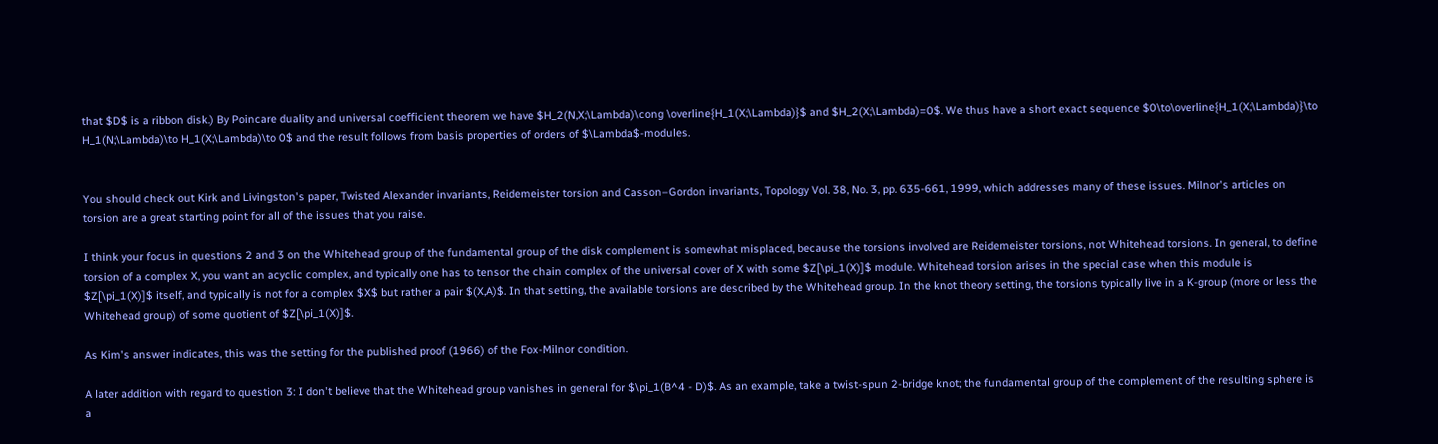that $D$ is a ribbon disk.) By Poincare duality and universal coefficient theorem we have $H_2(N,X;\Lambda)\cong \overline{H_1(X;\Lambda)}$ and $H_2(X;\Lambda)=0$. We thus have a short exact sequence $0\to\overline{H_1(X;\Lambda)}\to H_1(N;\Lambda)\to H_1(X;\Lambda)\to 0$ and the result follows from basis properties of orders of $\Lambda$-modules.


You should check out Kirk and Livingston's paper, Twisted Alexander invariants, Reidemeister torsion and Casson–Gordon invariants, Topology Vol. 38, No. 3, pp. 635-661, 1999, which addresses many of these issues. Milnor's articles on torsion are a great starting point for all of the issues that you raise.

I think your focus in questions 2 and 3 on the Whitehead group of the fundamental group of the disk complement is somewhat misplaced, because the torsions involved are Reidemeister torsions, not Whitehead torsions. In general, to define torsion of a complex X, you want an acyclic complex, and typically one has to tensor the chain complex of the universal cover of X with some $Z[\pi_1(X)]$ module. Whitehead torsion arises in the special case when this module is $Z[\pi_1(X)]$ itself, and typically is not for a complex $X$ but rather a pair $(X,A)$. In that setting, the available torsions are described by the Whitehead group. In the knot theory setting, the torsions typically live in a K-group (more or less the Whitehead group) of some quotient of $Z[\pi_1(X)]$.

As Kim's answer indicates, this was the setting for the published proof (1966) of the Fox-Milnor condition.

A later addition with regard to question 3: I don't believe that the Whitehead group vanishes in general for $\pi_1(B^4 - D)$. As an example, take a twist-spun 2-bridge knot; the fundamental group of the complement of the resulting sphere is a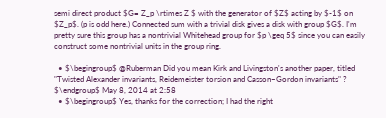semi direct product $G= Z_p \rtimes Z $ with the generator of $Z$ acting by $-1$ on $Z_p$. (p is odd here.) Connected sum with a trivial disk gives a disk with group $G$. I'm pretty sure this group has a nontrivial Whitehead group for $p \geq 5$ since you can easily construct some nontrivial units in the group ring.

  • $\begingroup$ @Ruberman Did you mean Kirk and Livingston's another paper, titled "Twisted Alexander invariants, Reidemeister torsion and Casson–Gordon invariants" ? $\endgroup$ May 8, 2014 at 2:58
  • $\begingroup$ Yes, thanks for the correction; I had the right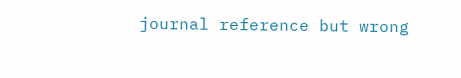journal reference but wrong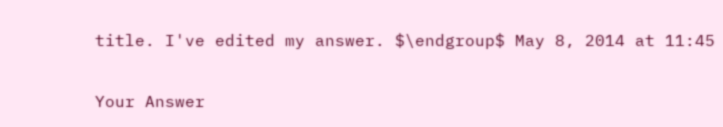title. I've edited my answer. $\endgroup$ May 8, 2014 at 11:45

Your Answer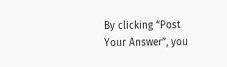By clicking “Post Your Answer”, you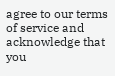agree to our terms of service and acknowledge that you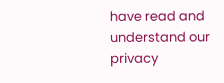have read and understand our privacy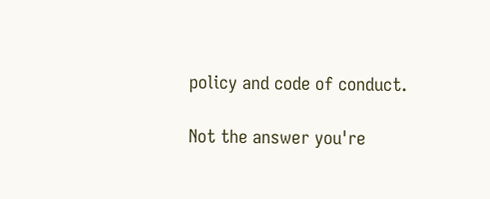policy and code of conduct.

Not the answer you're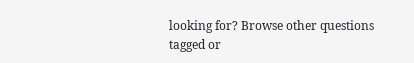looking for? Browse other questions tagged or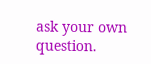ask your own question.